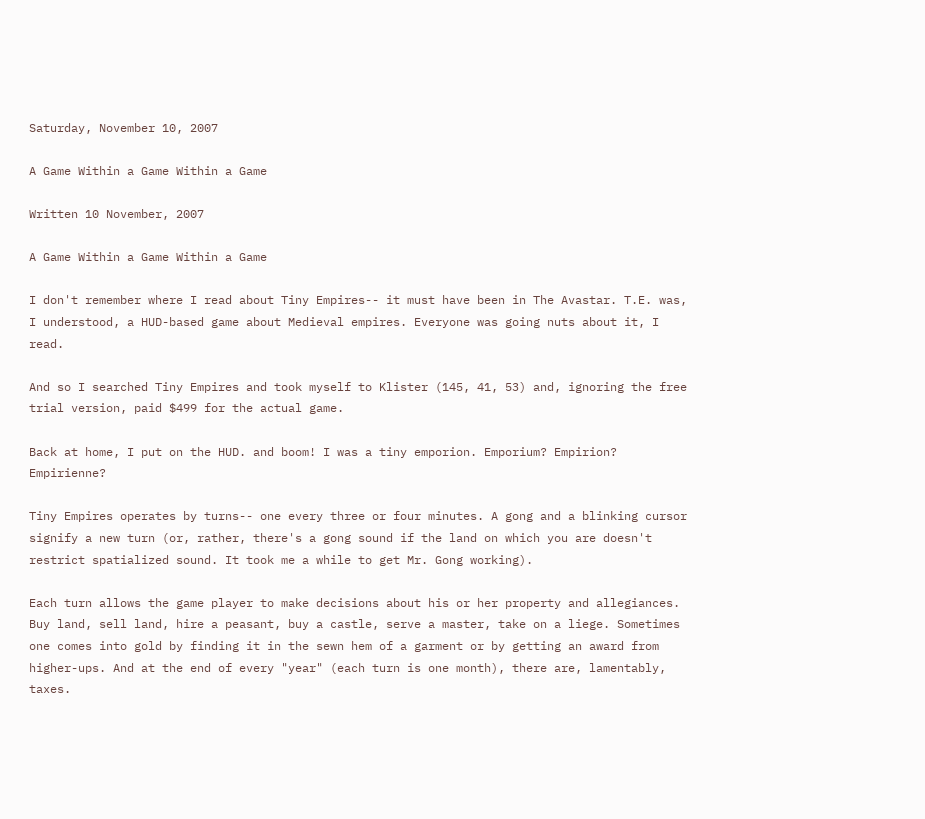Saturday, November 10, 2007

A Game Within a Game Within a Game

Written 10 November, 2007

A Game Within a Game Within a Game

I don't remember where I read about Tiny Empires-- it must have been in The Avastar. T.E. was, I understood, a HUD-based game about Medieval empires. Everyone was going nuts about it, I read.

And so I searched Tiny Empires and took myself to Klister (145, 41, 53) and, ignoring the free trial version, paid $499 for the actual game.

Back at home, I put on the HUD. and boom! I was a tiny emporion. Emporium? Empirion? Empirienne?

Tiny Empires operates by turns-- one every three or four minutes. A gong and a blinking cursor signify a new turn (or, rather, there's a gong sound if the land on which you are doesn't restrict spatialized sound. It took me a while to get Mr. Gong working).

Each turn allows the game player to make decisions about his or her property and allegiances. Buy land, sell land, hire a peasant, buy a castle, serve a master, take on a liege. Sometimes one comes into gold by finding it in the sewn hem of a garment or by getting an award from higher-ups. And at the end of every "year" (each turn is one month), there are, lamentably, taxes.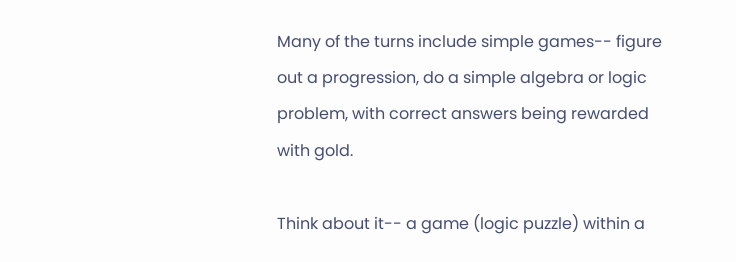Many of the turns include simple games-- figure out a progression, do a simple algebra or logic problem, with correct answers being rewarded with gold.

Think about it-- a game (logic puzzle) within a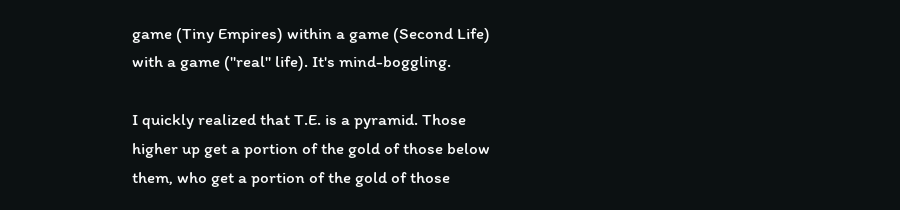game (Tiny Empires) within a game (Second Life) with a game ("real" life). It's mind-boggling.

I quickly realized that T.E. is a pyramid. Those higher up get a portion of the gold of those below them, who get a portion of the gold of those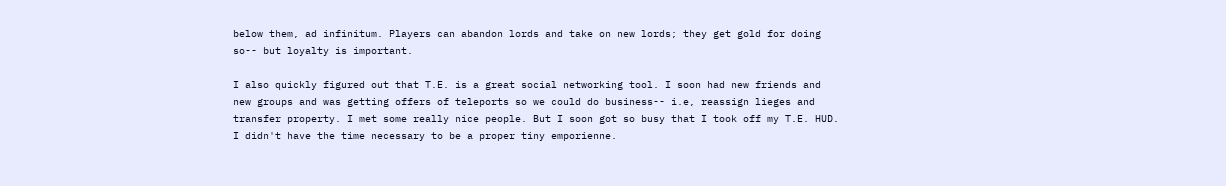below them, ad infinitum. Players can abandon lords and take on new lords; they get gold for doing so-- but loyalty is important.

I also quickly figured out that T.E. is a great social networking tool. I soon had new friends and new groups and was getting offers of teleports so we could do business-- i.e, reassign lieges and transfer property. I met some really nice people. But I soon got so busy that I took off my T.E. HUD. I didn't have the time necessary to be a proper tiny emporienne.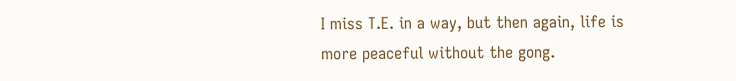I miss T.E. in a way, but then again, life is more peaceful without the gong.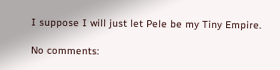I suppose I will just let Pele be my Tiny Empire.

No comments: